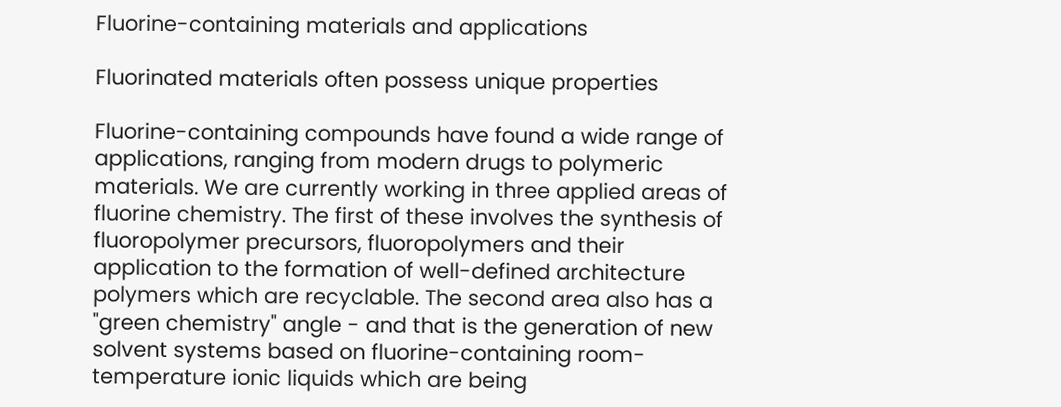Fluorine-containing materials and applications

Fluorinated materials often possess unique properties

Fluorine-containing compounds have found a wide range of applications, ranging from modern drugs to polymeric materials. We are currently working in three applied areas of fluorine chemistry. The first of these involves the synthesis of fluoropolymer precursors, fluoropolymers and their application to the formation of well-defined architecture polymers which are recyclable. The second area also has a "green chemistry" angle - and that is the generation of new solvent systems based on fluorine-containing room-temperature ionic liquids which are being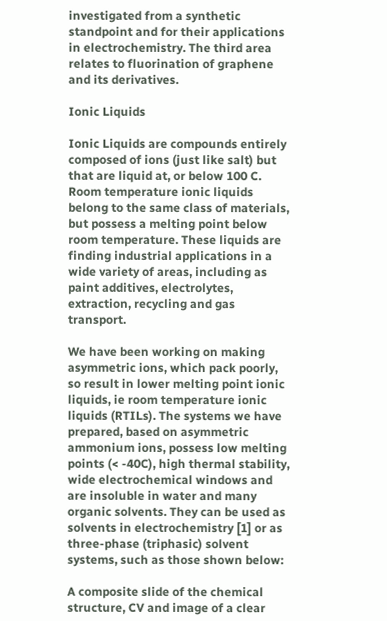investigated from a synthetic standpoint and for their applications in electrochemistry. The third area relates to fluorination of graphene and its derivatives.

Ionic Liquids

Ionic Liquids are compounds entirely composed of ions (just like salt) but that are liquid at, or below 100 C. Room temperature ionic liquids belong to the same class of materials, but possess a melting point below room temperature. These liquids are finding industrial applications in a wide variety of areas, including as paint additives, electrolytes, extraction, recycling and gas transport.

We have been working on making asymmetric ions, which pack poorly, so result in lower melting point ionic liquids, ie room temperature ionic liquids (RTILs). The systems we have prepared, based on asymmetric ammonium ions, possess low melting points (< -40C), high thermal stability, wide electrochemical windows and are insoluble in water and many organic solvents. They can be used as solvents in electrochemistry [1] or as three-phase (triphasic) solvent systems, such as those shown below:

A composite slide of the chemical structure, CV and image of a clear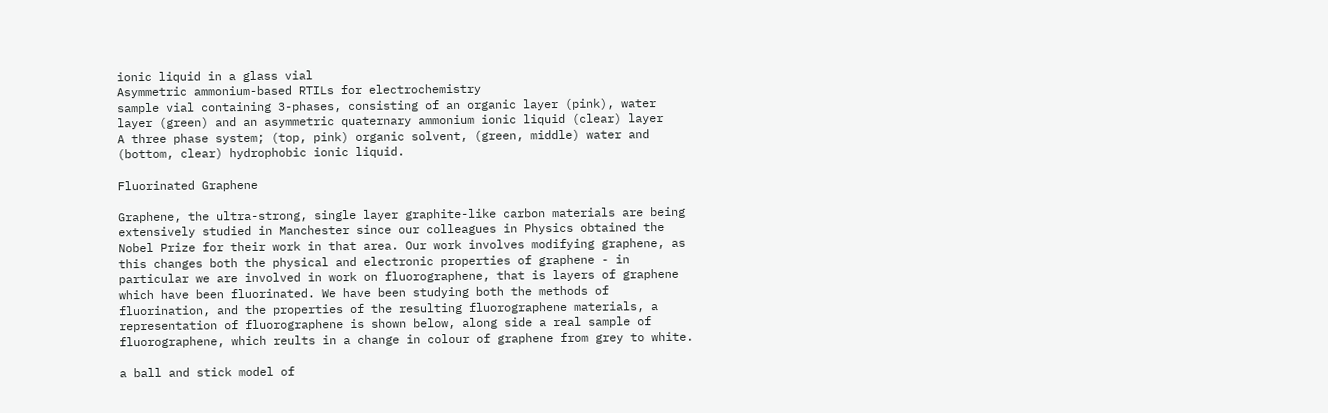ionic liquid in a glass vial
Asymmetric ammonium-based RTILs for electrochemistry
sample vial containing 3-phases, consisting of an organic layer (pink), water layer (green) and an asymmetric quaternary ammonium ionic liquid (clear) layer
A three phase system; (top, pink) organic solvent, (green, middle) water and (bottom, clear) hydrophobic ionic liquid.

Fluorinated Graphene

Graphene, the ultra-strong, single layer graphite-like carbon materials are being extensively studied in Manchester since our colleagues in Physics obtained the Nobel Prize for their work in that area. Our work involves modifying graphene, as this changes both the physical and electronic properties of graphene - in particular we are involved in work on fluorographene, that is layers of graphene which have been fluorinated. We have been studying both the methods of fluorination, and the properties of the resulting fluorographene materials, a representation of fluorographene is shown below, along side a real sample of fluorographene, which reults in a change in colour of graphene from grey to white.

a ball and stick model of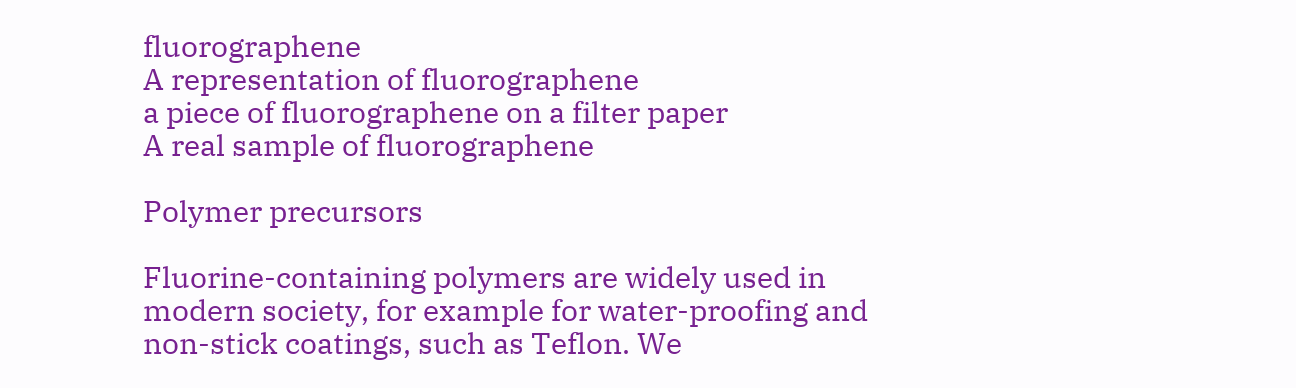fluorographene
A representation of fluorographene
a piece of fluorographene on a filter paper
A real sample of fluorographene

Polymer precursors

Fluorine-containing polymers are widely used in modern society, for example for water-proofing and non-stick coatings, such as Teflon. We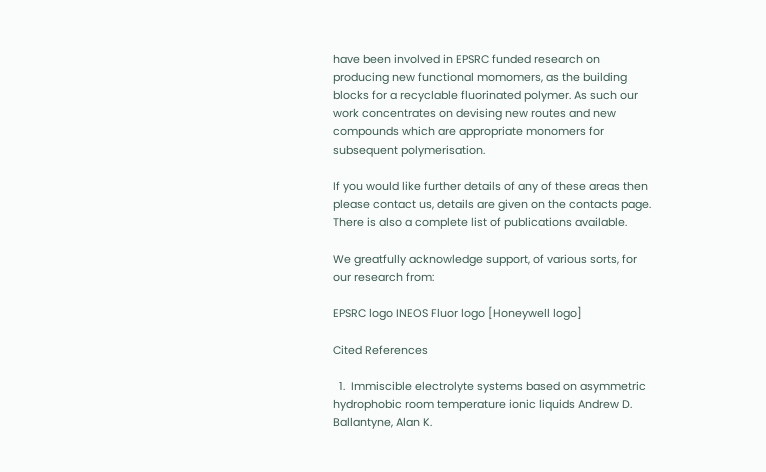have been involved in EPSRC funded research on producing new functional momomers, as the building blocks for a recyclable fluorinated polymer. As such our work concentrates on devising new routes and new compounds which are appropriate monomers for subsequent polymerisation.

If you would like further details of any of these areas then please contact us, details are given on the contacts page. There is also a complete list of publications available.

We greatfully acknowledge support, of various sorts, for our research from:

EPSRC logo INEOS Fluor logo [Honeywell logo]

Cited References

  1.  Immiscible electrolyte systems based on asymmetric hydrophobic room temperature ionic liquids Andrew D. Ballantyne, Alan K.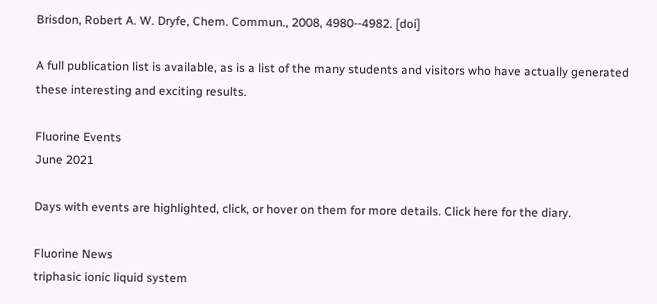Brisdon, Robert A. W. Dryfe, Chem. Commun., 2008, 4980--4982. [doi]

A full publication list is available, as is a list of the many students and visitors who have actually generated these interesting and exciting results.

Fluorine Events
June 2021

Days with events are highlighted, click, or hover on them for more details. Click here for the diary.

Fluorine News
triphasic ionic liquid system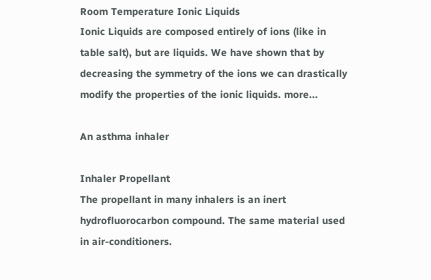Room Temperature Ionic Liquids
Ionic Liquids are composed entirely of ions (like in table salt), but are liquids. We have shown that by decreasing the symmetry of the ions we can drastically modify the properties of the ionic liquids. more...

An asthma inhaler

Inhaler Propellant
The propellant in many inhalers is an inert hydrofluorocarbon compound. The same material used in air-conditioners.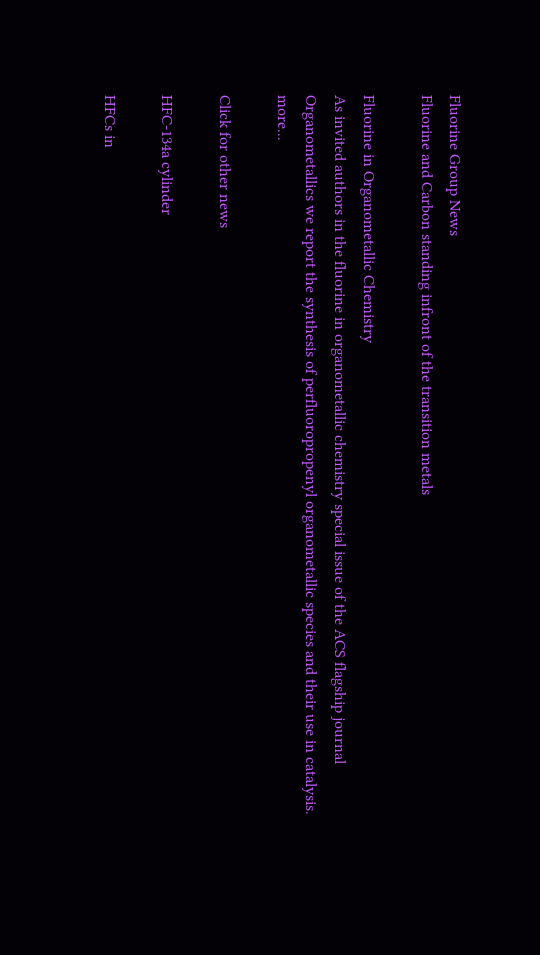Fluorine Group News
Fluorine and Carbon standing infront of the transition metals

Fluorine in Organometallic Chemistry
As invited authors in the fluorine in organometallic chemistry special issue of the ACS flagship journal Organometallics we report the synthesis of perfluoropropenyl organometallic species and their use in catalysis. more...

Click for other news

HFC-134a cylinder

HFCs in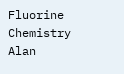Fluorine Chemistry
Alan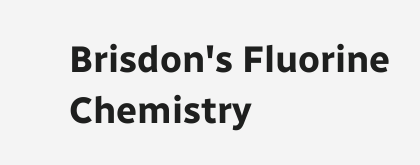Brisdon's Fluorine Chemistry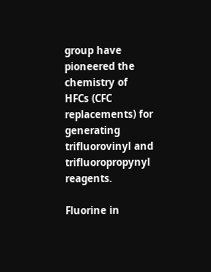group have pioneered the chemistry of HFCs (CFC replacements) for generating trifluorovinyl and trifluoropropynyl reagents.

Fluorine in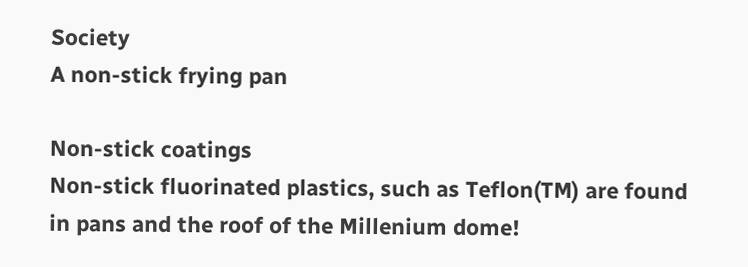Society
A non-stick frying pan

Non-stick coatings
Non-stick fluorinated plastics, such as Teflon(TM) are found in pans and the roof of the Millenium dome!